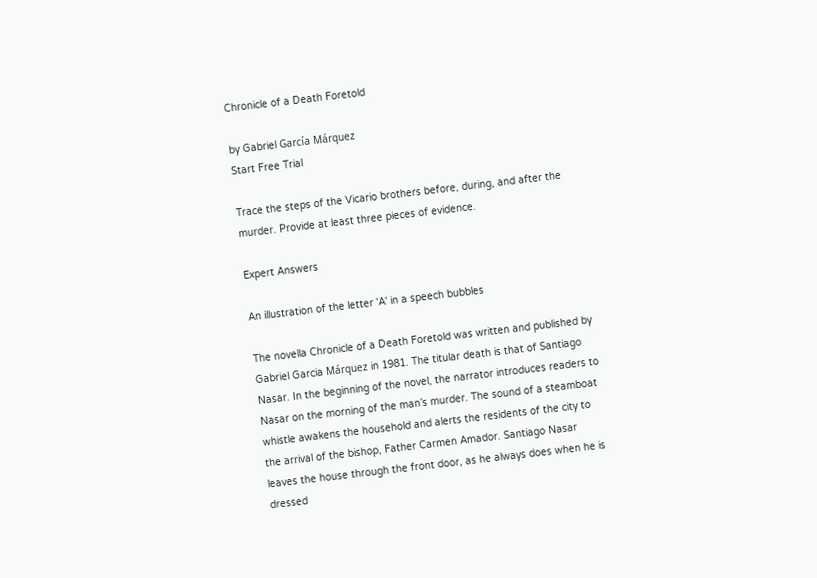Chronicle of a Death Foretold

by Gabriel García Márquez
Start Free Trial

Trace the steps of the Vicario brothers before, during, and after the murder. Provide at least three pieces of evidence.

Expert Answers

An illustration of the letter 'A' in a speech bubbles

The novella Chronicle of a Death Foretold was written and published by Gabriel Garcia Márquez in 1981. The titular death is that of Santiago Nasar. In the beginning of the novel, the narrator introduces readers to Nasar on the morning of the man’s murder. The sound of a steamboat whistle awakens the household and alerts the residents of the city to the arrival of the bishop, Father Carmen Amador. Santiago Nasar leaves the house through the front door, as he always does when he is dressed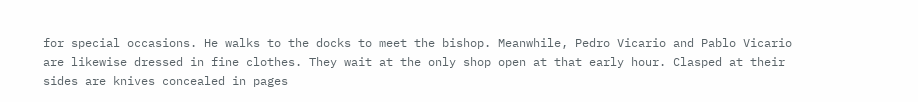for special occasions. He walks to the docks to meet the bishop. Meanwhile, Pedro Vicario and Pablo Vicario are likewise dressed in fine clothes. They wait at the only shop open at that early hour. Clasped at their sides are knives concealed in pages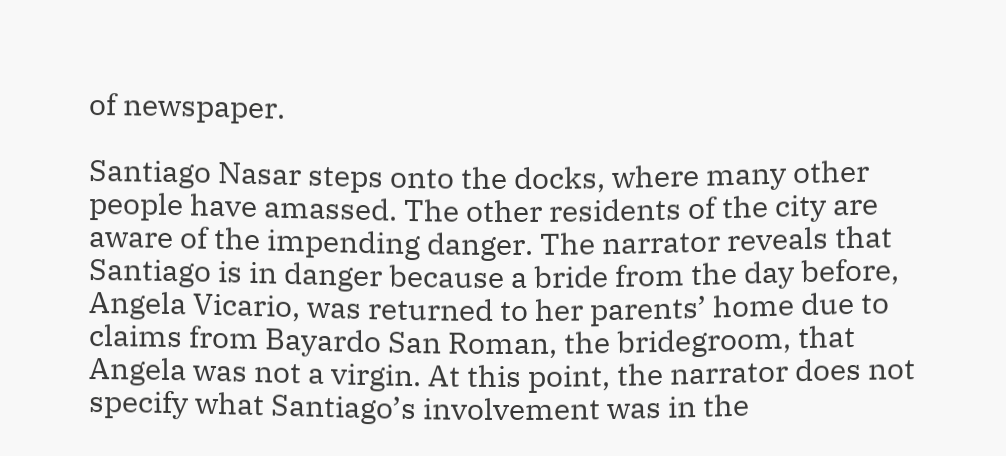of newspaper.

Santiago Nasar steps onto the docks, where many other people have amassed. The other residents of the city are aware of the impending danger. The narrator reveals that Santiago is in danger because a bride from the day before, Angela Vicario, was returned to her parents’ home due to claims from Bayardo San Roman, the bridegroom, that Angela was not a virgin. At this point, the narrator does not specify what Santiago’s involvement was in the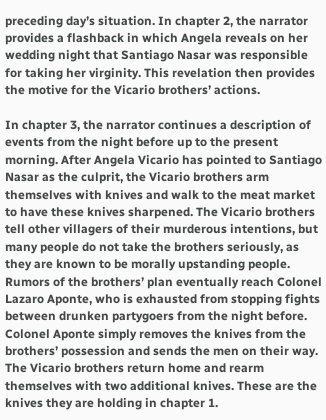preceding day’s situation. In chapter 2, the narrator provides a flashback in which Angela reveals on her wedding night that Santiago Nasar was responsible for taking her virginity. This revelation then provides the motive for the Vicario brothers’ actions.

In chapter 3, the narrator continues a description of events from the night before up to the present morning. After Angela Vicario has pointed to Santiago Nasar as the culprit, the Vicario brothers arm themselves with knives and walk to the meat market to have these knives sharpened. The Vicario brothers tell other villagers of their murderous intentions, but many people do not take the brothers seriously, as they are known to be morally upstanding people. Rumors of the brothers’ plan eventually reach Colonel Lazaro Aponte, who is exhausted from stopping fights between drunken partygoers from the night before. Colonel Aponte simply removes the knives from the brothers’ possession and sends the men on their way. The Vicario brothers return home and rearm themselves with two additional knives. These are the knives they are holding in chapter 1.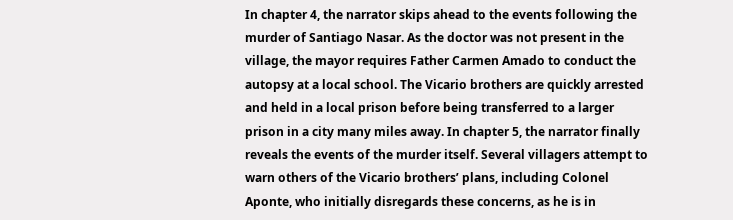In chapter 4, the narrator skips ahead to the events following the murder of Santiago Nasar. As the doctor was not present in the village, the mayor requires Father Carmen Amado to conduct the autopsy at a local school. The Vicario brothers are quickly arrested and held in a local prison before being transferred to a larger prison in a city many miles away. In chapter 5, the narrator finally reveals the events of the murder itself. Several villagers attempt to warn others of the Vicario brothers’ plans, including Colonel Aponte, who initially disregards these concerns, as he is in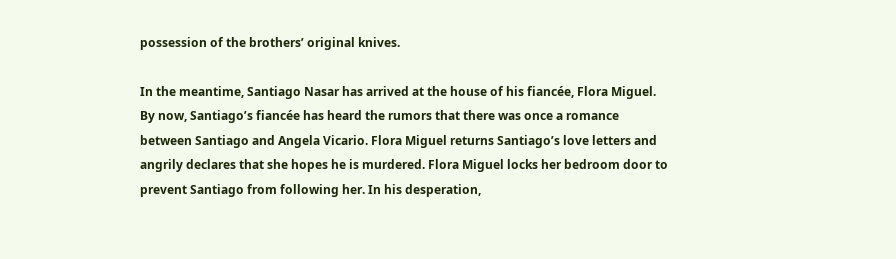possession of the brothers’ original knives.

In the meantime, Santiago Nasar has arrived at the house of his fiancée, Flora Miguel. By now, Santiago’s fiancée has heard the rumors that there was once a romance between Santiago and Angela Vicario. Flora Miguel returns Santiago’s love letters and angrily declares that she hopes he is murdered. Flora Miguel locks her bedroom door to prevent Santiago from following her. In his desperation,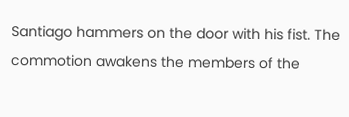Santiago hammers on the door with his fist. The commotion awakens the members of the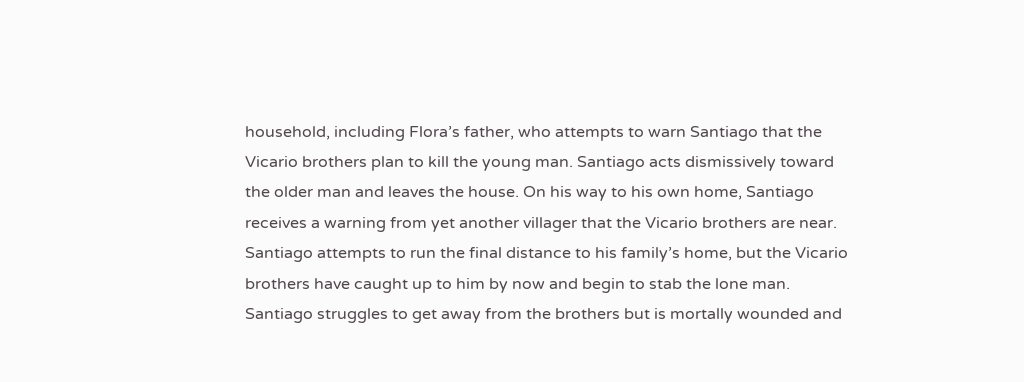household, including Flora’s father, who attempts to warn Santiago that the Vicario brothers plan to kill the young man. Santiago acts dismissively toward the older man and leaves the house. On his way to his own home, Santiago receives a warning from yet another villager that the Vicario brothers are near. Santiago attempts to run the final distance to his family’s home, but the Vicario brothers have caught up to him by now and begin to stab the lone man. Santiago struggles to get away from the brothers but is mortally wounded and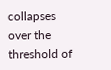collapses over the threshold of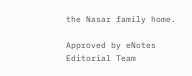the Nasar family home.

Approved by eNotes Editorial Team